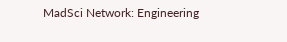MadSci Network: Engineering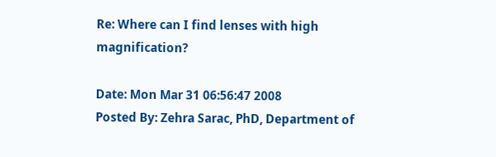Re: Where can I find lenses with high magnification?

Date: Mon Mar 31 06:56:47 2008
Posted By: Zehra Sarac, PhD, Department of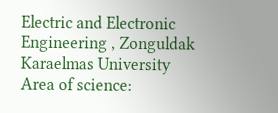Electric and Electronic Engineering , Zonguldak Karaelmas University
Area of science: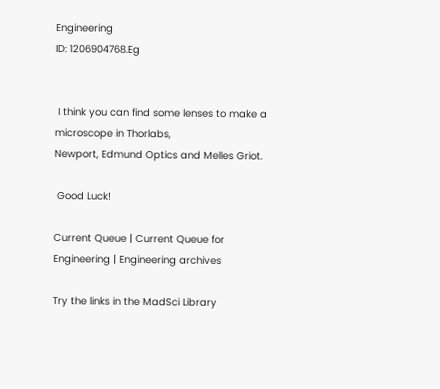Engineering
ID: 1206904768.Eg


 I think you can find some lenses to make a microscope in Thorlabs,
Newport, Edmund Optics and Melles Griot.

 Good Luck!

Current Queue | Current Queue for Engineering | Engineering archives

Try the links in the MadSci Library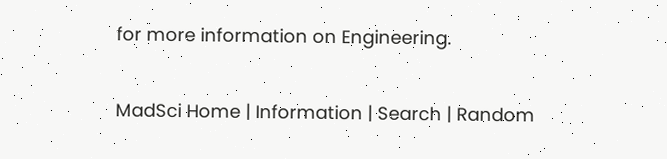for more information on Engineering.

MadSci Home | Information | Search | Random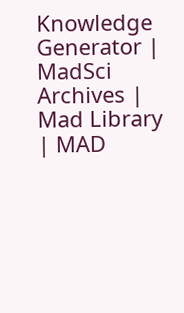Knowledge Generator | MadSci Archives | Mad Library | MAD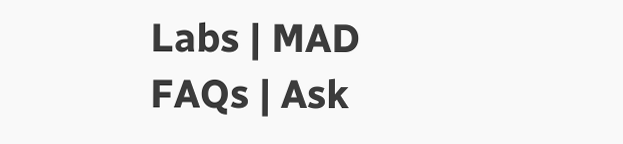Labs | MAD FAQs | Ask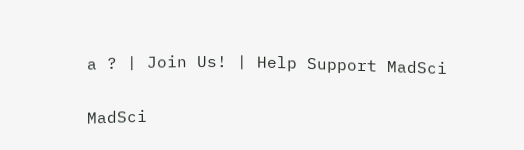a ? | Join Us! | Help Support MadSci

MadSci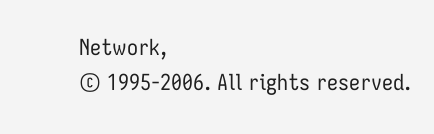Network,
© 1995-2006. All rights reserved.